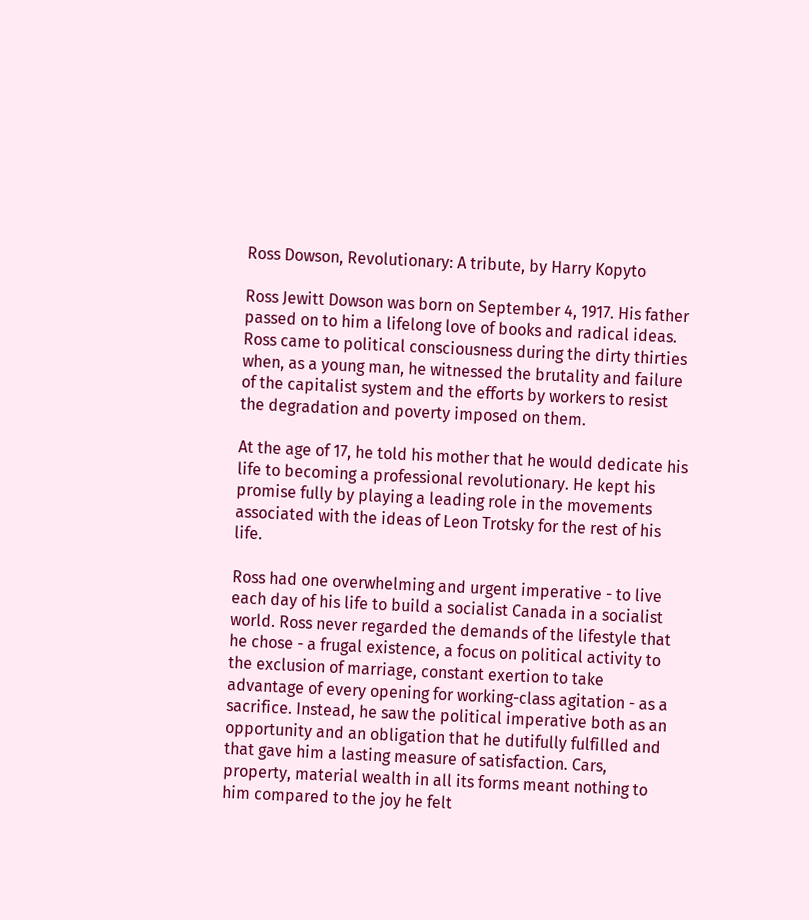Ross Dowson, Revolutionary: A tribute, by Harry Kopyto

Ross Jewitt Dowson was born on September 4, 1917. His father passed on to him a lifelong love of books and radical ideas. Ross came to political consciousness during the dirty thirties when, as a young man, he witnessed the brutality and failure of the capitalist system and the efforts by workers to resist the degradation and poverty imposed on them.

At the age of 17, he told his mother that he would dedicate his life to becoming a professional revolutionary. He kept his promise fully by playing a leading role in the movements associated with the ideas of Leon Trotsky for the rest of his life.

Ross had one overwhelming and urgent imperative - to live each day of his life to build a socialist Canada in a socialist world. Ross never regarded the demands of the lifestyle that he chose - a frugal existence, a focus on political activity to the exclusion of marriage, constant exertion to take advantage of every opening for working-class agitation - as a sacrifice. Instead, he saw the political imperative both as an opportunity and an obligation that he dutifully fulfilled and that gave him a lasting measure of satisfaction. Cars, property, material wealth in all its forms meant nothing to him compared to the joy he felt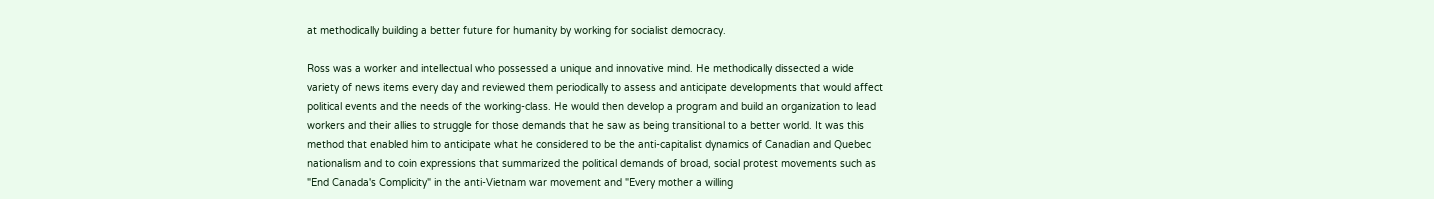at methodically building a better future for humanity by working for socialist democracy.

Ross was a worker and intellectual who possessed a unique and innovative mind. He methodically dissected a wide variety of news items every day and reviewed them periodically to assess and anticipate developments that would affect political events and the needs of the working-class. He would then develop a program and build an organization to lead workers and their allies to struggle for those demands that he saw as being transitional to a better world. It was this method that enabled him to anticipate what he considered to be the anti-capitalist dynamics of Canadian and Quebec nationalism and to coin expressions that summarized the political demands of broad, social protest movements such as "End Canada's Complicity" in the anti-Vietnam war movement and "Every mother a willing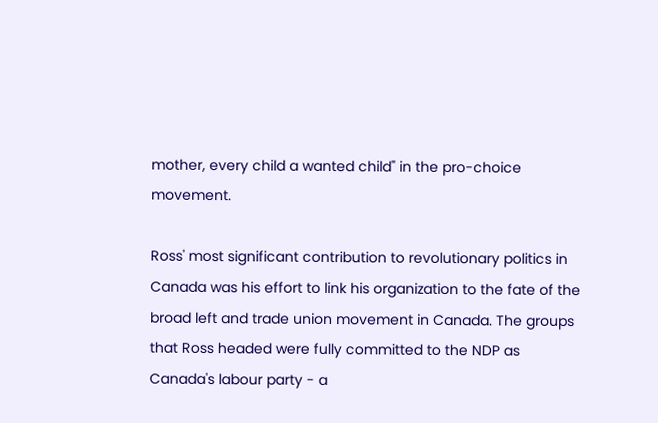mother, every child a wanted child" in the pro-choice movement.

Ross' most significant contribution to revolutionary politics in Canada was his effort to link his organization to the fate of the broad left and trade union movement in Canada. The groups that Ross headed were fully committed to the NDP as Canada's labour party - a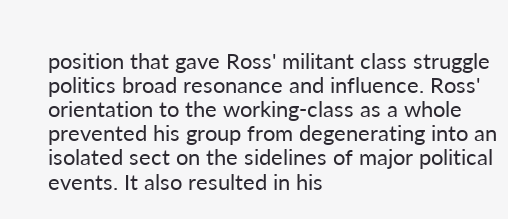position that gave Ross' militant class struggle politics broad resonance and influence. Ross' orientation to the working-class as a whole prevented his group from degenerating into an isolated sect on the sidelines of major political events. It also resulted in his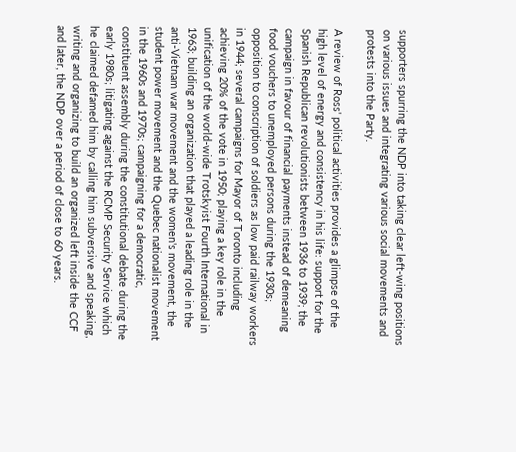supporters spurring the NDP into taking clear left-wing positions on various issues and integrating various social movements and protests into the Party.

A review of Ross' political activities provides a glimpse of the high level of energy and consistency in his life: support for the Spanish Republican revolutionists between 1936 to 1939; the campaign in favour of financial payments instead of demeaning food vouchers to unemployed persons during the 1930s; opposition to conscription of soldiers as low paid railway workers in 1944; several campaigns for Mayor of Toronto including achieving 20% of the vote in 1950; playing a key role in the unification of the world-wide Trotskyist Fourth International in 1963; building an organization that played a leading role in the anti-Vietnam war movement and the women's movement, the student power movement and the Quebec nationalist movement in the 1960s and 1970s; campaigning for a democratic, constituent assembly during the constitutional debate during the early 1980s; litigating against the RCMP Security Service which he claimed defamed him by calling him subversive and speaking, writing and organizing to build an organized left inside the CCF and later, the NDP over a period of close to 60 years.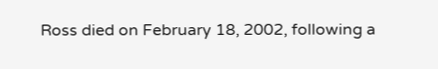Ross died on February 18, 2002, following a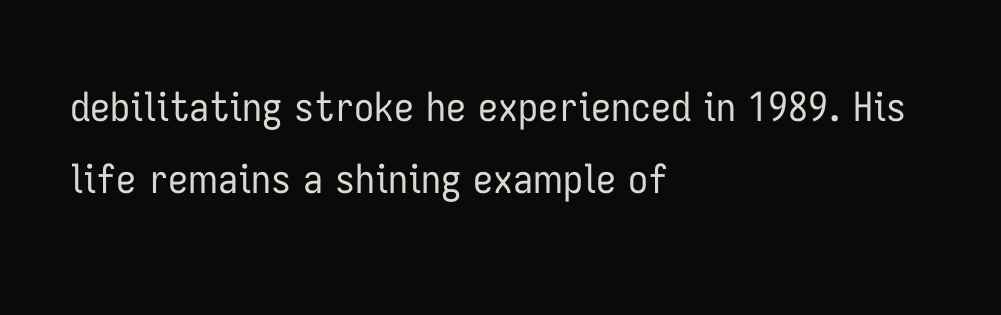debilitating stroke he experienced in 1989. His life remains a shining example of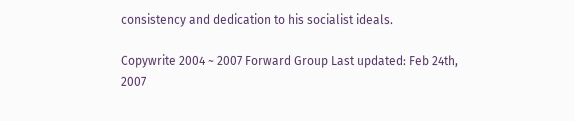consistency and dedication to his socialist ideals.

Copywrite 2004 ~ 2007 Forward Group Last updated: Feb 24th, 2007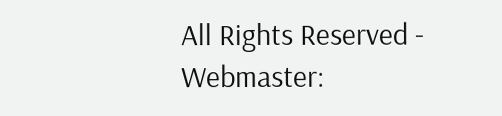All Rights Reserved - Webmaster: